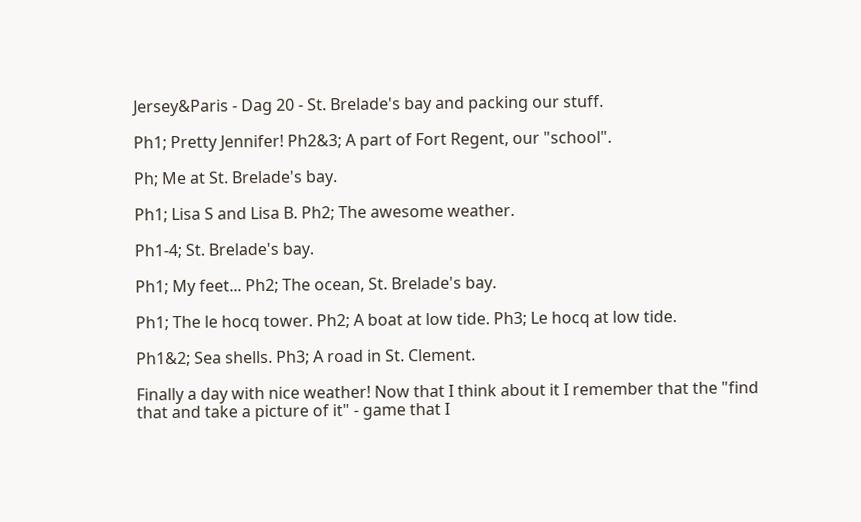Jersey&Paris - Dag 20 - St. Brelade's bay and packing our stuff.

Ph1; Pretty Jennifer! Ph2&3; A part of Fort Regent, our "school".

Ph; Me at St. Brelade's bay.

Ph1; Lisa S and Lisa B. Ph2; The awesome weather.

Ph1-4; St. Brelade's bay.

Ph1; My feet... Ph2; The ocean, St. Brelade's bay.

Ph1; The le hocq tower. Ph2; A boat at low tide. Ph3; Le hocq at low tide.

Ph1&2; Sea shells. Ph3; A road in St. Clement.

Finally a day with nice weather! Now that I think about it I remember that the "find that and take a picture of it" - game that I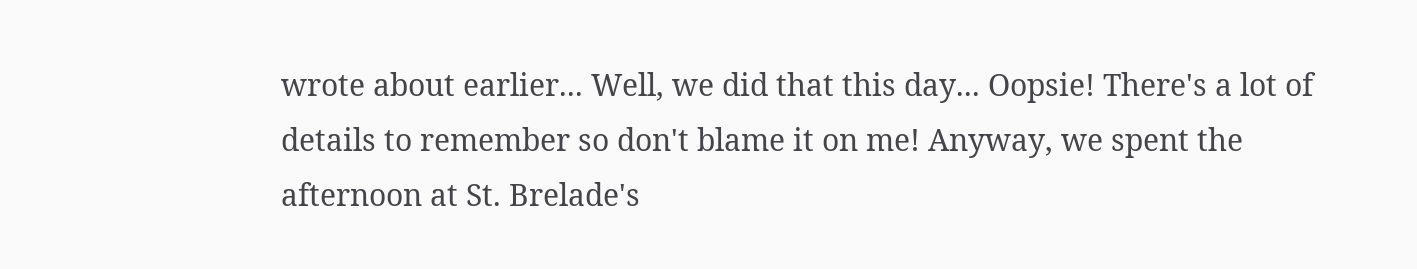wrote about earlier... Well, we did that this day... Oopsie! There's a lot of details to remember so don't blame it on me! Anyway, we spent the afternoon at St. Brelade's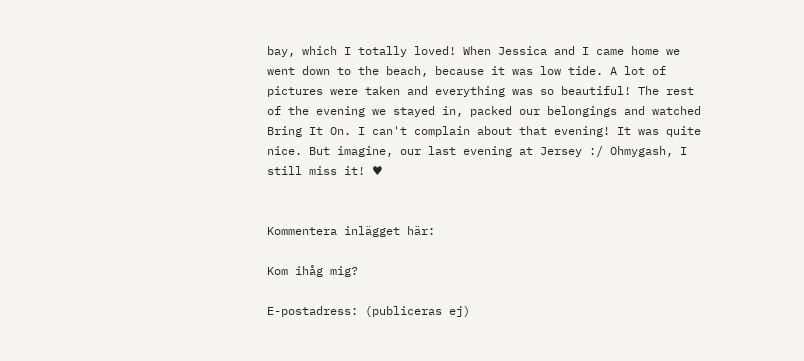bay, which I totally loved! When Jessica and I came home we went down to the beach, because it was low tide. A lot of pictures were taken and everything was so beautiful! The rest of the evening we stayed in, packed our belongings and watched Bring It On. I can't complain about that evening! It was quite nice. But imagine, our last evening at Jersey :/ Ohmygash, I still miss it! ♥


Kommentera inlägget här:

Kom ihåg mig?

E-postadress: (publiceras ej)